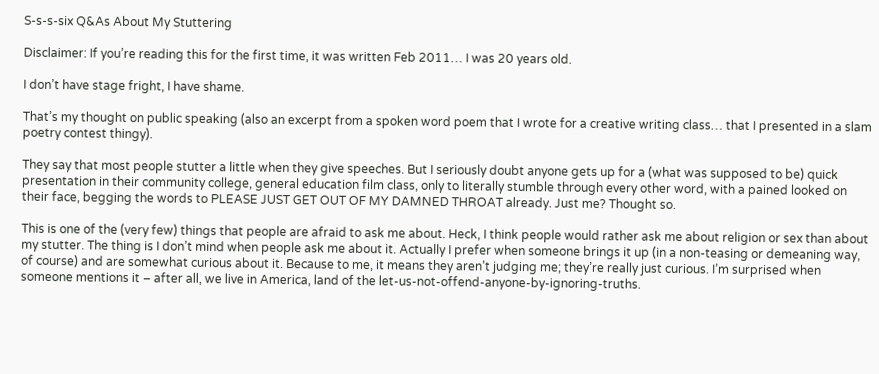S-s-s-six Q&As About My Stuttering

Disclaimer: If you’re reading this for the first time, it was written Feb 2011… I was 20 years old.

I don’t have stage fright, I have shame.

That’s my thought on public speaking (also an excerpt from a spoken word poem that I wrote for a creative writing class… that I presented in a slam poetry contest thingy).

They say that most people stutter a little when they give speeches. But I seriously doubt anyone gets up for a (what was supposed to be) quick presentation in their community college, general education film class, only to literally stumble through every other word, with a pained looked on their face, begging the words to PLEASE JUST GET OUT OF MY DAMNED THROAT already. Just me? Thought so.

This is one of the (very few) things that people are afraid to ask me about. Heck, I think people would rather ask me about religion or sex than about my stutter. The thing is I don’t mind when people ask me about it. Actually I prefer when someone brings it up (in a non-teasing or demeaning way, of course) and are somewhat curious about it. Because to me, it means they aren’t judging me; they’re really just curious. I’m surprised when someone mentions it – after all, we live in America, land of the let-us-not-offend-anyone-by-ignoring-truths.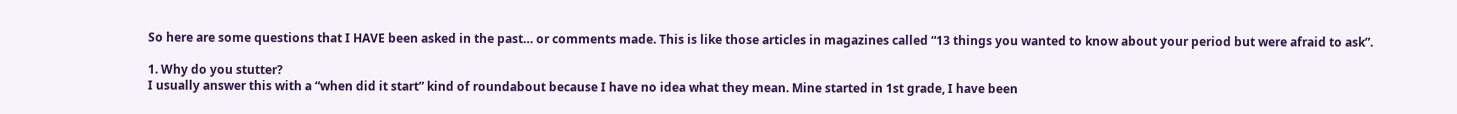So here are some questions that I HAVE been asked in the past… or comments made. This is like those articles in magazines called “13 things you wanted to know about your period but were afraid to ask”.

1. Why do you stutter?
I usually answer this with a “when did it start” kind of roundabout because I have no idea what they mean. Mine started in 1st grade, I have been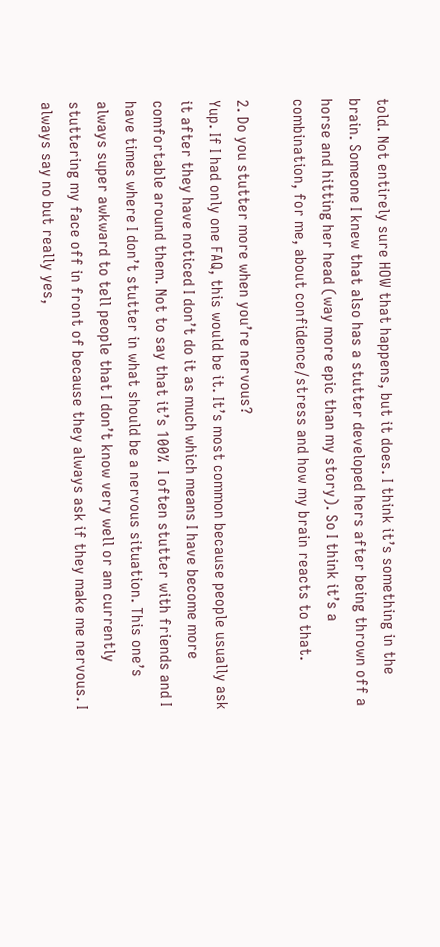told. Not entirely sure HOW that happens, but it does. I think it’s something in the brain. Someone I knew that also has a stutter developed hers after being thrown off a horse and hitting her head (way more epic than my story). So I think it’s a combination, for me, about confidence/stress and how my brain reacts to that.

2. Do you stutter more when you’re nervous?
Yup. If I had only one FAQ, this would be it. It’s most common because people usually ask it after they have noticed I don’t do it as much which means I have become more comfortable around them. Not to say that it’s 100%  I often stutter with friends and I have times where I don’t stutter in what should be a nervous situation. This one’s always super awkward to tell people that I don’t know very well or am currently stuttering my face off in front of because they always ask if they make me nervous. I always say no but really yes,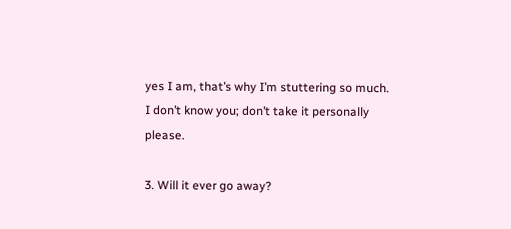yes I am, that’s why I’m stuttering so much. I don’t know you; don’t take it personally please.

3. Will it ever go away?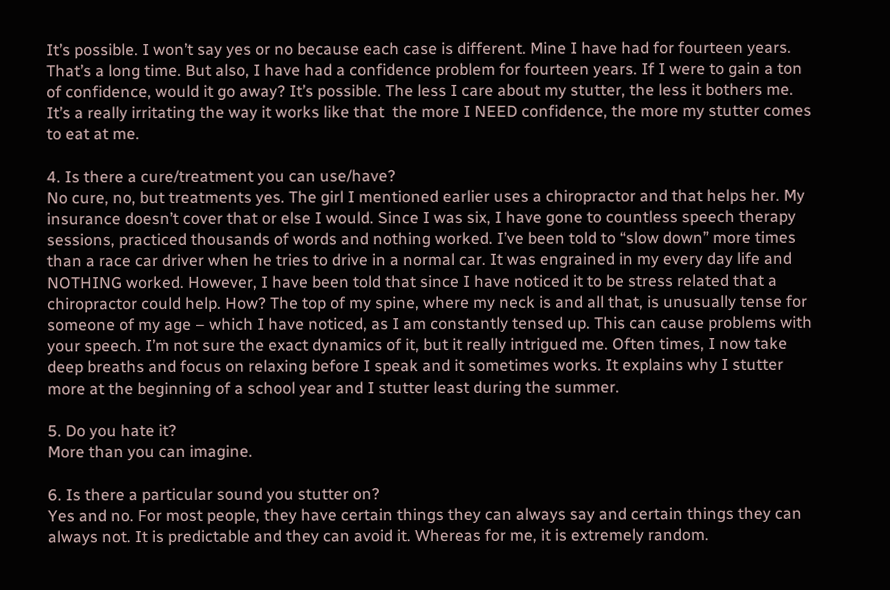It’s possible. I won’t say yes or no because each case is different. Mine I have had for fourteen years. That’s a long time. But also, I have had a confidence problem for fourteen years. If I were to gain a ton of confidence, would it go away? It’s possible. The less I care about my stutter, the less it bothers me. It’s a really irritating the way it works like that  the more I NEED confidence, the more my stutter comes to eat at me.

4. Is there a cure/treatment you can use/have?
No cure, no, but treatments yes. The girl I mentioned earlier uses a chiropractor and that helps her. My insurance doesn’t cover that or else I would. Since I was six, I have gone to countless speech therapy sessions, practiced thousands of words and nothing worked. I’ve been told to “slow down” more times than a race car driver when he tries to drive in a normal car. It was engrained in my every day life and NOTHING worked. However, I have been told that since I have noticed it to be stress related that a chiropractor could help. How? The top of my spine, where my neck is and all that, is unusually tense for someone of my age – which I have noticed, as I am constantly tensed up. This can cause problems with your speech. I’m not sure the exact dynamics of it, but it really intrigued me. Often times, I now take deep breaths and focus on relaxing before I speak and it sometimes works. It explains why I stutter more at the beginning of a school year and I stutter least during the summer.

5. Do you hate it?
More than you can imagine.

6. Is there a particular sound you stutter on?
Yes and no. For most people, they have certain things they can always say and certain things they can always not. It is predictable and they can avoid it. Whereas for me, it is extremely random.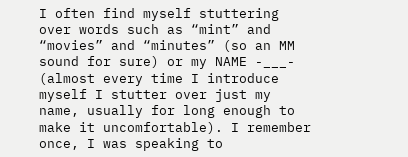I often find myself stuttering over words such as “mint” and “movies” and “minutes” (so an MM sound for sure) or my NAME -___- (almost every time I introduce myself I stutter over just my name, usually for long enough to make it uncomfortable). I remember once, I was speaking to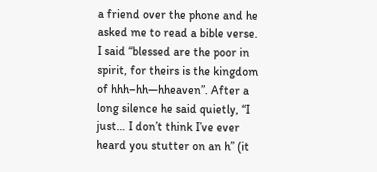a friend over the phone and he asked me to read a bible verse. I said “blessed are the poor in spirit, for theirs is the kingdom of hhh–hh—hheaven”. After a long silence he said quietly, “I just… I don’t think I’ve ever heard you stutter on an h” (it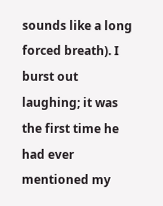sounds like a long forced breath). I burst out laughing; it was the first time he had ever mentioned my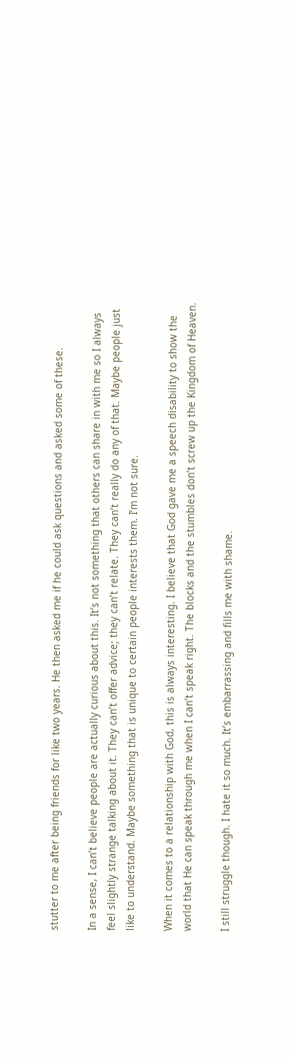stutter to me after being friends for like two years. He then asked me if he could ask questions and asked some of these.

In a sense, I can’t believe people are actually curious about this. It’s not something that others can share in with me so I always feel slightly strange talking about it. They can’t offer advice; they can’t relate. They can’t really do any of that. Maybe people just like to understand. Maybe something that is unique to certain people interests them. I’m not sure.

When it comes to a relationship with God, this is always interesting. I believe that God gave me a speech disability to show the world that He can speak through me when I can’t speak right. The blocks and the stumbles don’t screw up the Kingdom of Heaven.

I still struggle though. I hate it so much. It’s embarrassing and fills me with shame.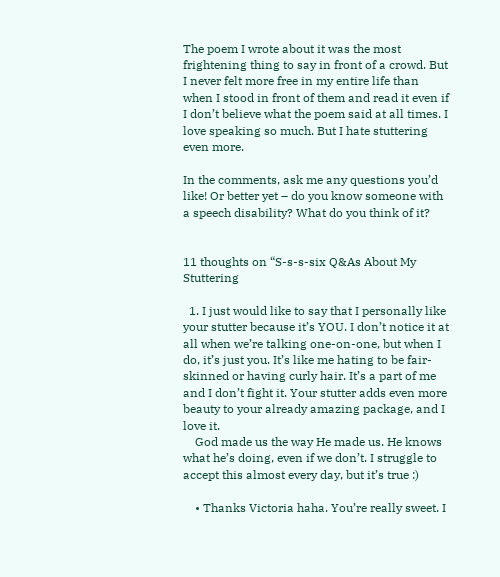The poem I wrote about it was the most frightening thing to say in front of a crowd. But I never felt more free in my entire life than when I stood in front of them and read it even if I don’t believe what the poem said at all times. I love speaking so much. But I hate stuttering even more.

In the comments, ask me any questions you’d like! Or better yet – do you know someone with a speech disability? What do you think of it?


11 thoughts on “S-s-s-six Q&As About My Stuttering

  1. I just would like to say that I personally like your stutter because it’s YOU. I don’t notice it at all when we’re talking one-on-one, but when I do, it’s just you. It’s like me hating to be fair-skinned or having curly hair. It’s a part of me and I don’t fight it. Your stutter adds even more beauty to your already amazing package, and I love it.
    God made us the way He made us. He knows what he’s doing, even if we don’t. I struggle to accept this almost every day, but it’s true :)

    • Thanks Victoria haha. You’re really sweet. I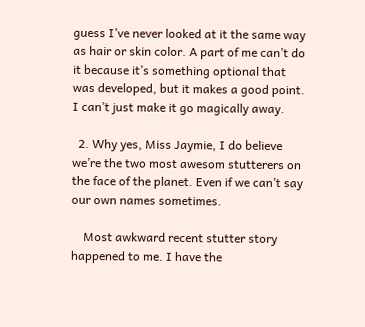guess I’ve never looked at it the same way as hair or skin color. A part of me can’t do it because it’s something optional that was developed, but it makes a good point. I can’t just make it go magically away.

  2. Why yes, Miss Jaymie, I do believe we’re the two most awesom stutterers on the face of the planet. Even if we can’t say our own names sometimes.

    Most awkward recent stutter story happened to me. I have the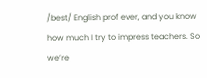/best/ English prof ever, and you know how much I try to impress teachers. So we’re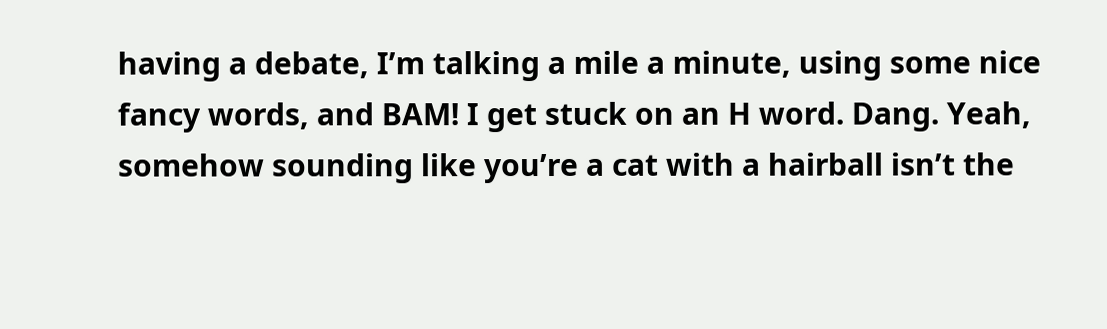having a debate, I’m talking a mile a minute, using some nice fancy words, and BAM! I get stuck on an H word. Dang. Yeah, somehow sounding like you’re a cat with a hairball isn’t the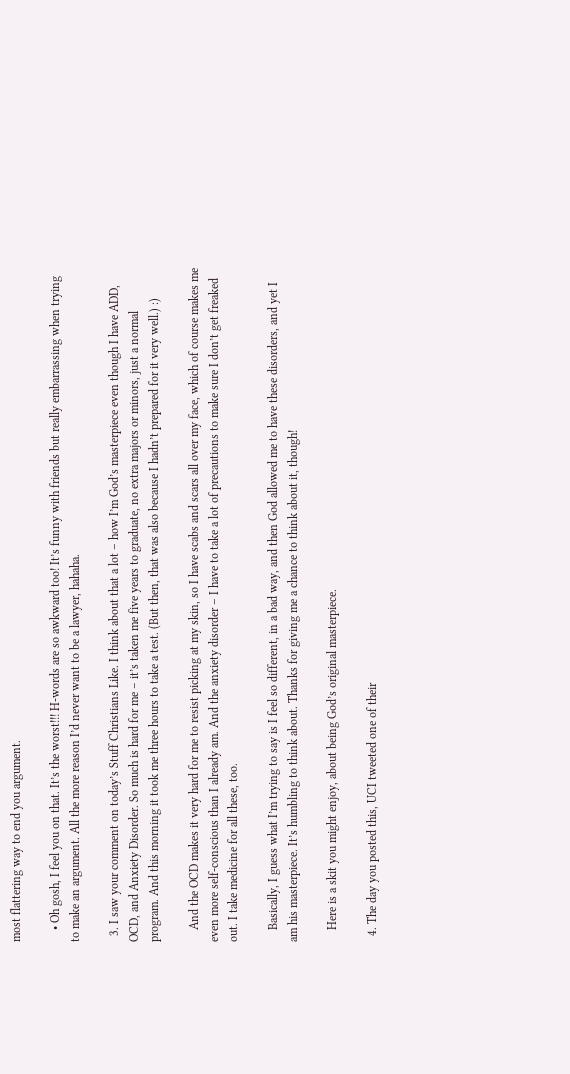most flattering way to end you argument.

    • Oh gosh, I feel you on that. It’s the worst!!! H-words are so awkward too! It’s funny with friends but really embarrassing when trying to make an argument. All the more reason I’d never want to be a lawyer, hahaha.

  3. I saw your comment on today’s Stuff Christians Like. I think about that a lot – how I’m God’s masterpiece even though I have ADD, OCD, and Anxiety Disorder. So much is hard for me – it’s taken me five years to graduate, no extra majors or minors, just a normal program. And this morning it took me three hours to take a test. (But then, that was also because I hadn’t prepared for it very well.) :)

    And the OCD makes it very hard for me to resist picking at my skin, so I have scabs and scars all over my face, which of course makes me even more self-conscious than I already am. And the anxiety disorder – I have to take a lot of precautions to make sure I don’t get freaked out. I take medicine for all these, too.

    Basically, I guess what I’m trying to say is I feel so different, in a bad way, and then God allowed me to have these disorders, and yet I am his masterpiece. It’s humbling to think about. Thanks for giving me a chance to think about it, though!

    Here is a skit you might enjoy, about being God’s original masterpiece.

  4. The day you posted this, UCI tweeted one of their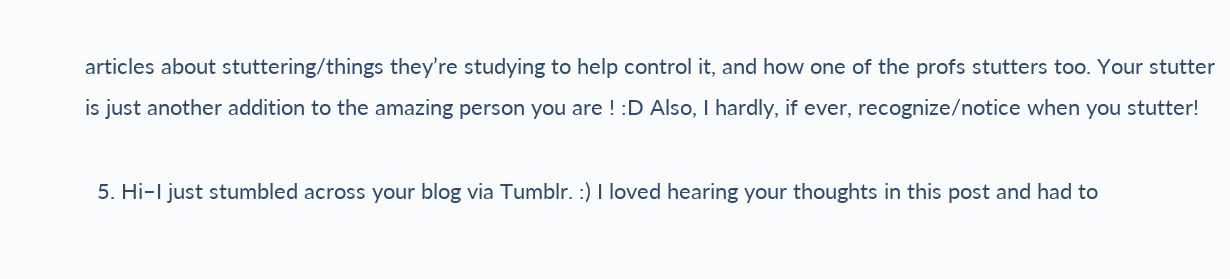articles about stuttering/things they’re studying to help control it, and how one of the profs stutters too. Your stutter is just another addition to the amazing person you are ! :D Also, I hardly, if ever, recognize/notice when you stutter!

  5. Hi–I just stumbled across your blog via Tumblr. :) I loved hearing your thoughts in this post and had to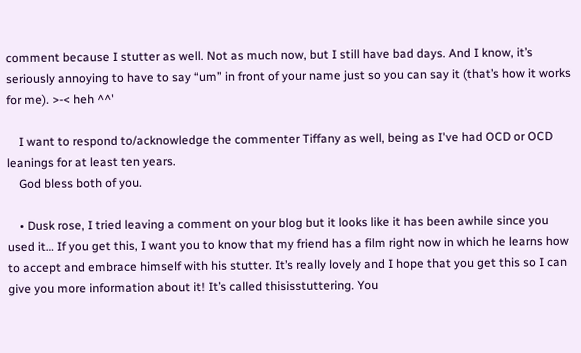comment because I stutter as well. Not as much now, but I still have bad days. And I know, it’s seriously annoying to have to say “um” in front of your name just so you can say it (that’s how it works for me). >-< heh ^^'

    I want to respond to/acknowledge the commenter Tiffany as well, being as I've had OCD or OCD leanings for at least ten years.
    God bless both of you.

    • Dusk rose, I tried leaving a comment on your blog but it looks like it has been awhile since you used it… If you get this, I want you to know that my friend has a film right now in which he learns how to accept and embrace himself with his stutter. It’s really lovely and I hope that you get this so I can give you more information about it! It’s called thisisstuttering. You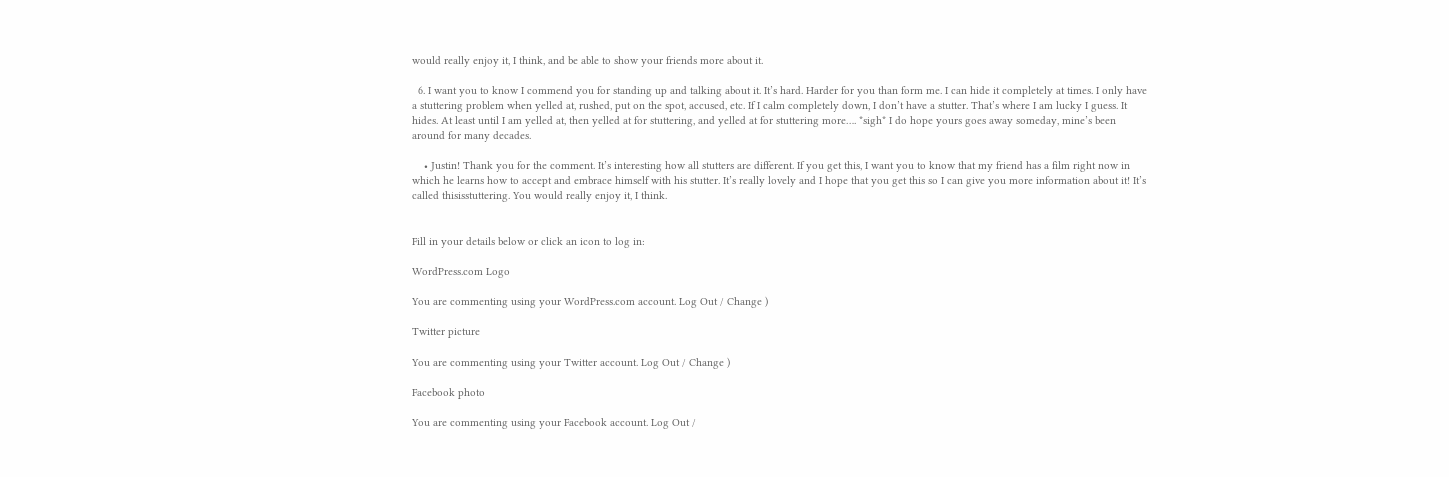would really enjoy it, I think, and be able to show your friends more about it.

  6. I want you to know I commend you for standing up and talking about it. It’s hard. Harder for you than form me. I can hide it completely at times. I only have a stuttering problem when yelled at, rushed, put on the spot, accused, etc. If I calm completely down, I don’t have a stutter. That’s where I am lucky I guess. It hides. At least until I am yelled at, then yelled at for stuttering, and yelled at for stuttering more…. *sigh* I do hope yours goes away someday, mine’s been around for many decades.

    • Justin! Thank you for the comment. It’s interesting how all stutters are different. If you get this, I want you to know that my friend has a film right now in which he learns how to accept and embrace himself with his stutter. It’s really lovely and I hope that you get this so I can give you more information about it! It’s called thisisstuttering. You would really enjoy it, I think.


Fill in your details below or click an icon to log in:

WordPress.com Logo

You are commenting using your WordPress.com account. Log Out / Change )

Twitter picture

You are commenting using your Twitter account. Log Out / Change )

Facebook photo

You are commenting using your Facebook account. Log Out /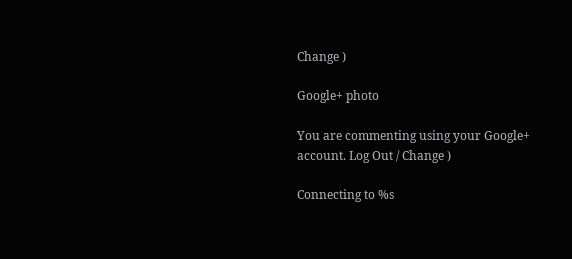Change )

Google+ photo

You are commenting using your Google+ account. Log Out / Change )

Connecting to %s